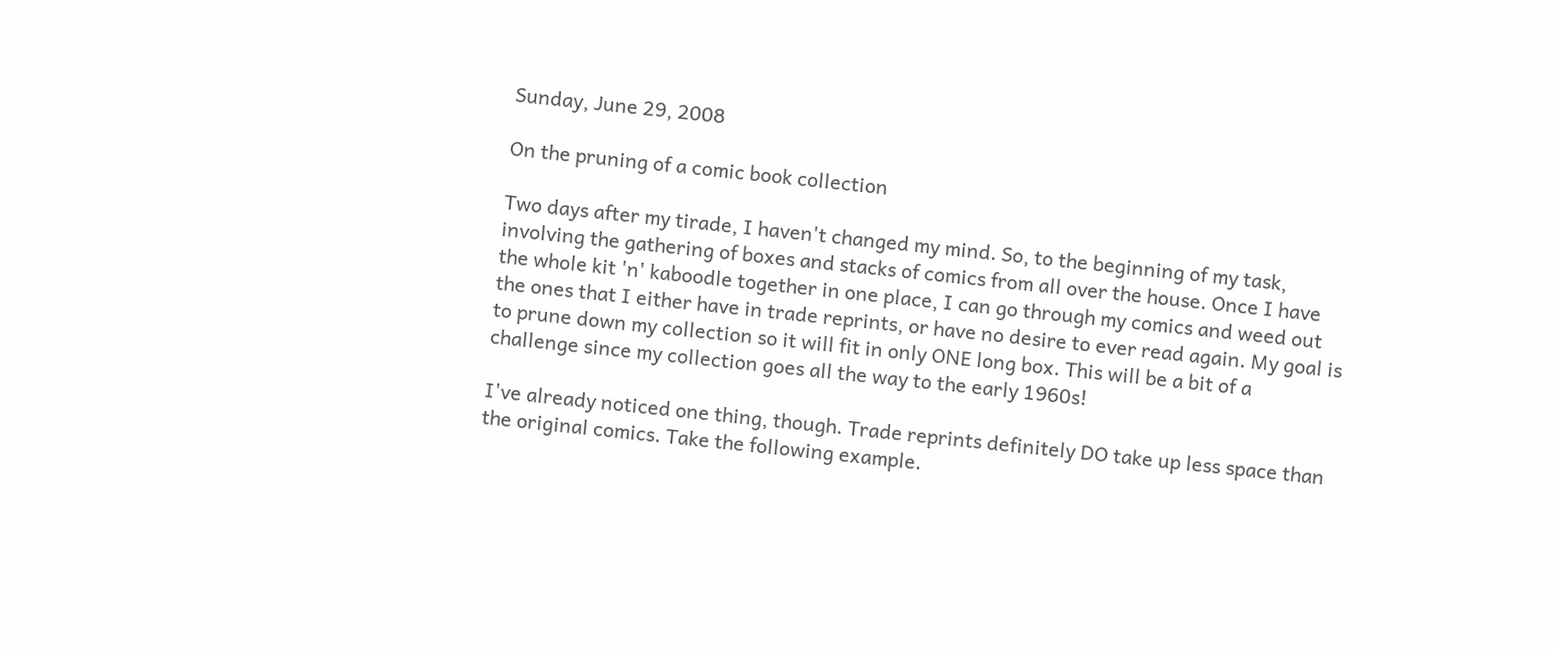Sunday, June 29, 2008

On the pruning of a comic book collection

Two days after my tirade, I haven't changed my mind. So, to the beginning of my task, involving the gathering of boxes and stacks of comics from all over the house. Once I have the whole kit 'n' kaboodle together in one place, I can go through my comics and weed out the ones that I either have in trade reprints, or have no desire to ever read again. My goal is to prune down my collection so it will fit in only ONE long box. This will be a bit of a challenge since my collection goes all the way to the early 1960s!

I've already noticed one thing, though. Trade reprints definitely DO take up less space than the original comics. Take the following example.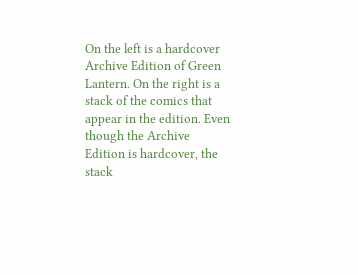On the left is a hardcover Archive Edition of Green Lantern. On the right is a stack of the comics that appear in the edition. Even though the Archive Edition is hardcover, the stack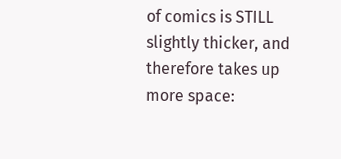of comics is STILL slightly thicker, and therefore takes up more space: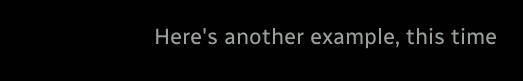Here's another example, this time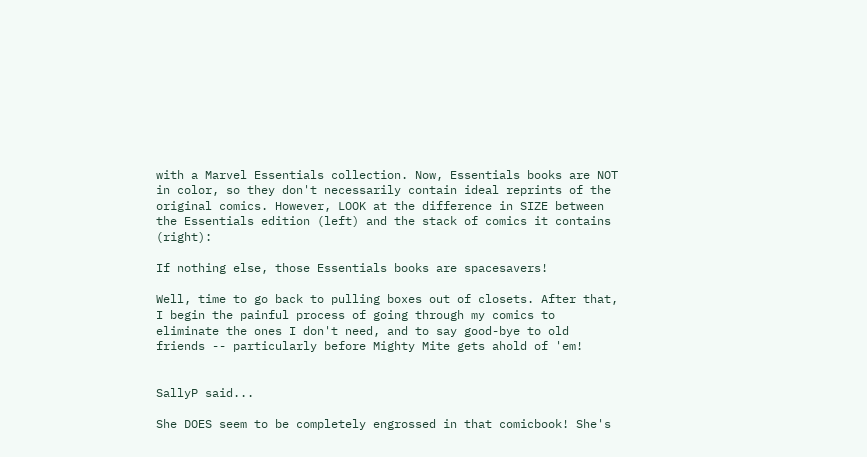with a Marvel Essentials collection. Now, Essentials books are NOT in color, so they don't necessarily contain ideal reprints of the original comics. However, LOOK at the difference in SIZE between the Essentials edition (left) and the stack of comics it contains (right):

If nothing else, those Essentials books are spacesavers!

Well, time to go back to pulling boxes out of closets. After that, I begin the painful process of going through my comics to eliminate the ones I don't need, and to say good-bye to old friends -- particularly before Mighty Mite gets ahold of 'em!


SallyP said...

She DOES seem to be completely engrossed in that comicbook! She's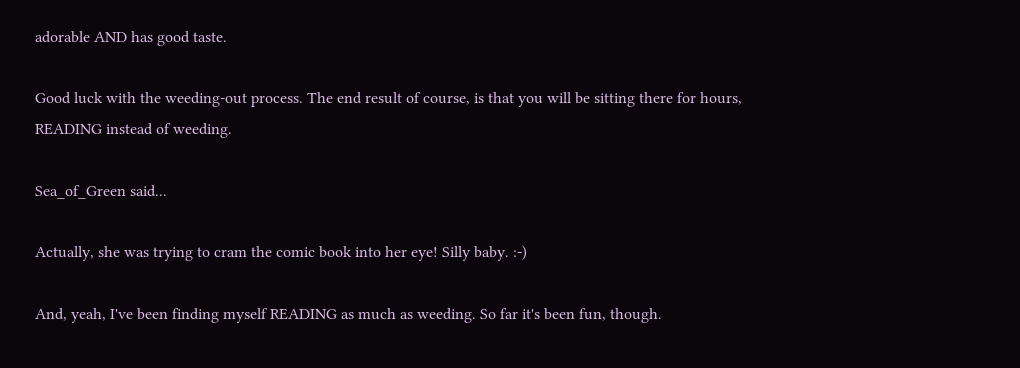adorable AND has good taste.

Good luck with the weeding-out process. The end result of course, is that you will be sitting there for hours, READING instead of weeding.

Sea_of_Green said...

Actually, she was trying to cram the comic book into her eye! Silly baby. :-)

And, yeah, I've been finding myself READING as much as weeding. So far it's been fun, though.